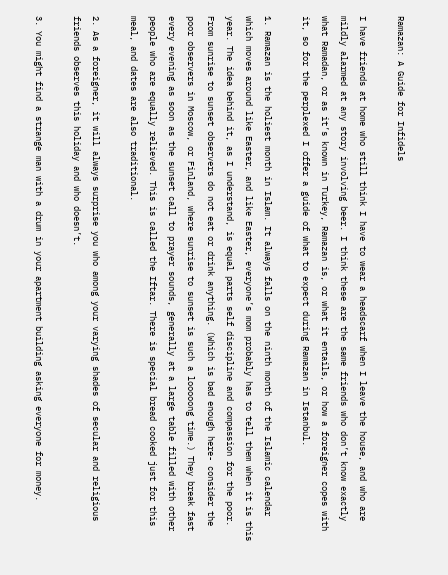Ramazan: A Guide for Infidels

I have friends at home who still think I have to wear a headscarf when I leave the house, and who are mildly alarmed at any story involving beer. I think these are the same friends who don’t know exactly what Ramadan, or as it’s known in Turkey, Ramazan is, or what it entails, or how a foreigner copes with it, so for the perplexed I offer a guide of what to expect during Ramazan in Istanbul.

1. Ramazan is the holiest month in Islam. It always falls on the ninth month of the Islamic calendar which moves around like Easter, and like Easter, everyone’s mom probably has to tell them when it is this year. The idea behind it, as I understand, is equal parts self discipline and compassion for the poor. From sunrise to sunset observers do not eat or drink anything. (Which is bad enough here- consider the poor observers in Moscow, or Finland, where sunrise to sunset is such a looooong time.) They break fast every evening as soon as the sunset call to prayer sounds, generally at a large table filled with other people who are equally relieved. This is called the Iftar. There is special bread cooked just for this meal, and dates are also traditional.

2. As a foreigner, it will always surprise you who among your varying shades of secular and religious friends observes this holiday and who doesn’t.

3. You might find a strange man with a drum in your apartment building asking everyone for money.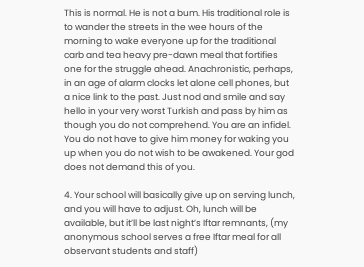This is normal. He is not a bum. His traditional role is to wander the streets in the wee hours of the morning to wake everyone up for the traditional carb and tea heavy pre-dawn meal that fortifies one for the struggle ahead. Anachronistic, perhaps, in an age of alarm clocks let alone cell phones, but a nice link to the past. Just nod and smile and say hello in your very worst Turkish and pass by him as though you do not comprehend. You are an infidel. You do not have to give him money for waking you up when you do not wish to be awakened. Your god does not demand this of you.

4. Your school will basically give up on serving lunch, and you will have to adjust. Oh, lunch will be available, but it’ll be last night’s Iftar remnants, (my anonymous school serves a free Iftar meal for all observant students and staff)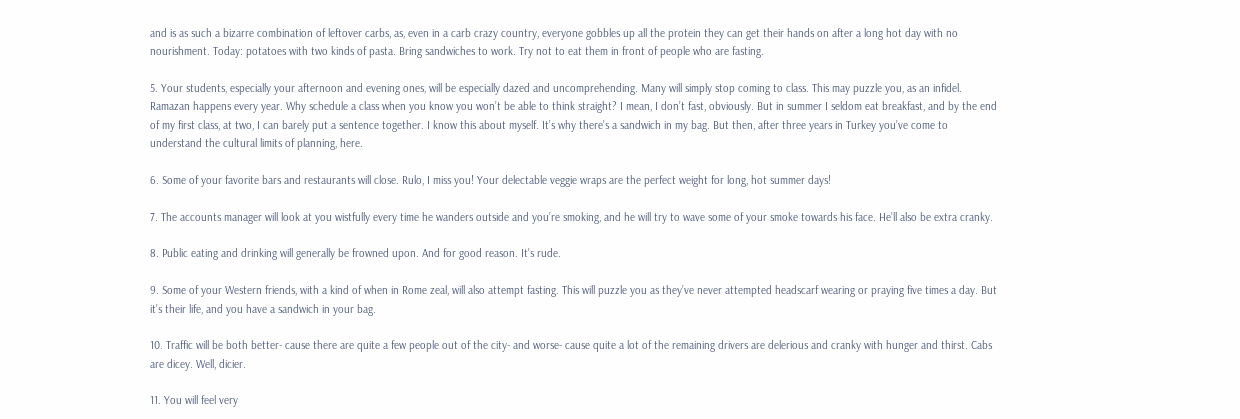and is as such a bizarre combination of leftover carbs, as, even in a carb crazy country, everyone gobbles up all the protein they can get their hands on after a long hot day with no nourishment. Today: potatoes with two kinds of pasta. Bring sandwiches to work. Try not to eat them in front of people who are fasting.

5. Your students, especially your afternoon and evening ones, will be especially dazed and uncomprehending. Many will simply stop coming to class. This may puzzle you, as an infidel. Ramazan happens every year. Why schedule a class when you know you won’t be able to think straight? I mean, I don’t fast, obviously. But in summer I seldom eat breakfast, and by the end of my first class, at two, I can barely put a sentence together. I know this about myself. It’s why there’s a sandwich in my bag. But then, after three years in Turkey you’ve come to understand the cultural limits of planning, here.

6. Some of your favorite bars and restaurants will close. Rulo, I miss you! Your delectable veggie wraps are the perfect weight for long, hot summer days!

7. The accounts manager will look at you wistfully every time he wanders outside and you’re smoking, and he will try to wave some of your smoke towards his face. He’ll also be extra cranky.

8. Public eating and drinking will generally be frowned upon. And for good reason. It’s rude.

9. Some of your Western friends, with a kind of when in Rome zeal, will also attempt fasting. This will puzzle you as they’ve never attempted headscarf wearing or praying five times a day. But it’s their life, and you have a sandwich in your bag.

10. Traffic will be both better- cause there are quite a few people out of the city- and worse- cause quite a lot of the remaining drivers are delerious and cranky with hunger and thirst. Cabs are dicey. Well, dicier.

11. You will feel very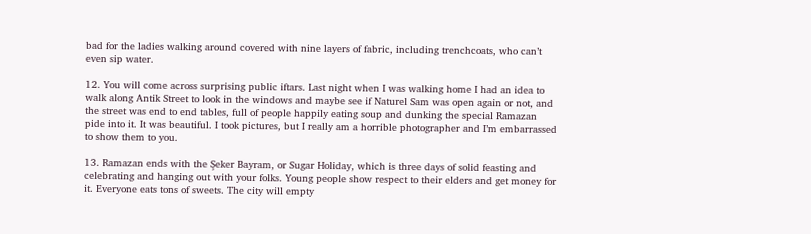bad for the ladies walking around covered with nine layers of fabric, including trenchcoats, who can’t even sip water.

12. You will come across surprising public iftars. Last night when I was walking home I had an idea to walk along Antik Street to look in the windows and maybe see if Naturel Sam was open again or not, and the street was end to end tables, full of people happily eating soup and dunking the special Ramazan pide into it. It was beautiful. I took pictures, but I really am a horrible photographer and I’m embarrassed to show them to you.

13. Ramazan ends with the Şeker Bayram, or Sugar Holiday, which is three days of solid feasting and celebrating and hanging out with your folks. Young people show respect to their elders and get money for it. Everyone eats tons of sweets. The city will empty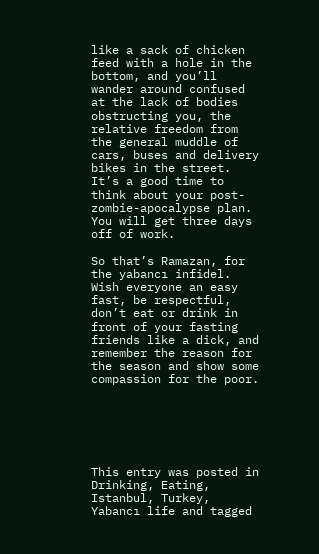like a sack of chicken feed with a hole in the bottom, and you’ll wander around confused at the lack of bodies obstructing you, the relative freedom from the general muddle of cars, buses and delivery bikes in the street. It’s a good time to think about your post-zombie-apocalypse plan. You will get three days off of work.

So that’s Ramazan, for the yabancı infidel. Wish everyone an easy fast, be respectful, don’t eat or drink in front of your fasting friends like a dick, and remember the reason for the season and show some compassion for the poor.






This entry was posted in Drinking, Eating, Istanbul, Turkey, Yabancı life and tagged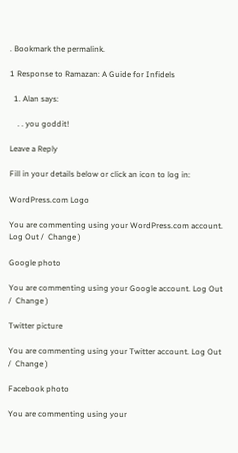. Bookmark the permalink.

1 Response to Ramazan: A Guide for Infidels

  1. Alan says:

    . . you goddit!

Leave a Reply

Fill in your details below or click an icon to log in:

WordPress.com Logo

You are commenting using your WordPress.com account. Log Out /  Change )

Google photo

You are commenting using your Google account. Log Out /  Change )

Twitter picture

You are commenting using your Twitter account. Log Out /  Change )

Facebook photo

You are commenting using your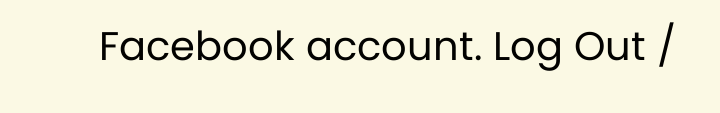Facebook account. Log Out /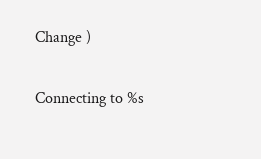Change )

Connecting to %s